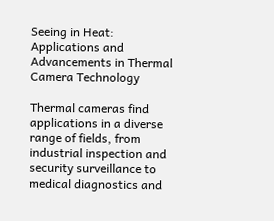Seeing in Heat: Applications and Advancements in Thermal Camera Technology

Thermal cameras find applications in a diverse range of fields, from industrial inspection and security surveillance to medical diagnostics and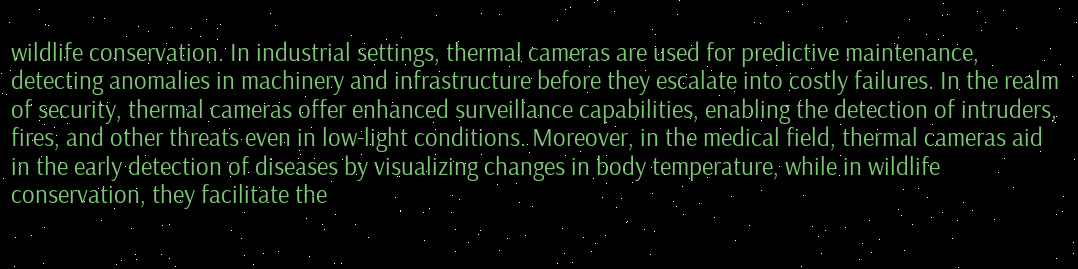wildlife conservation. In industrial settings, thermal cameras are used for predictive maintenance, detecting anomalies in machinery and infrastructure before they escalate into costly failures. In the realm of security, thermal cameras offer enhanced surveillance capabilities, enabling the detection of intruders, fires, and other threats even in low-light conditions. Moreover, in the medical field, thermal cameras aid in the early detection of diseases by visualizing changes in body temperature, while in wildlife conservation, they facilitate the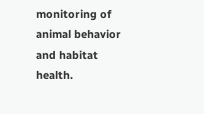monitoring of animal behavior and habitat health.